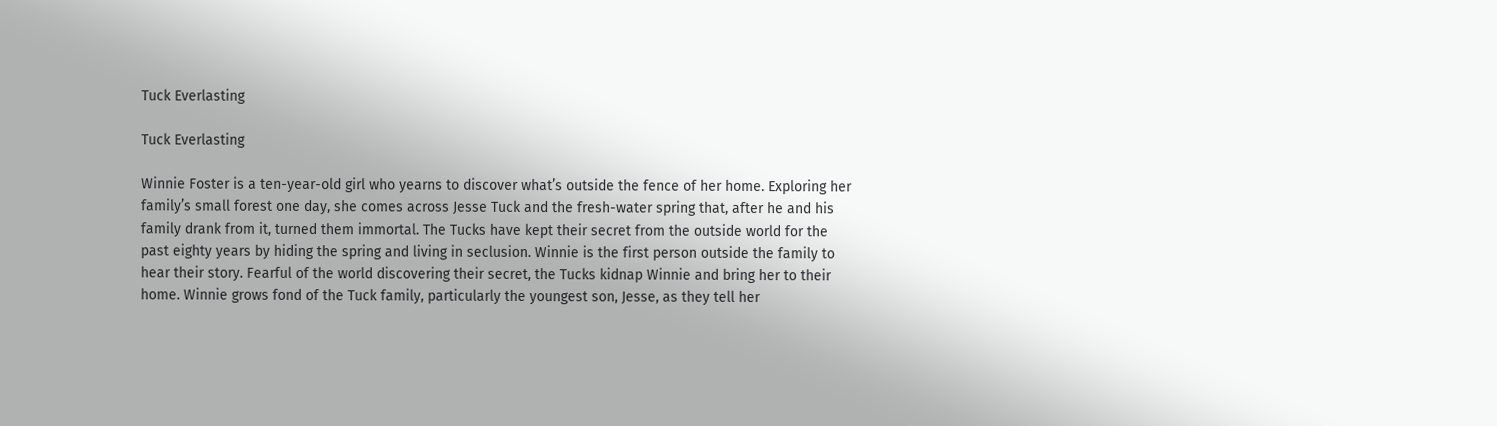Tuck Everlasting

Tuck Everlasting

Winnie Foster is a ten-year-old girl who yearns to discover what’s outside the fence of her home. Exploring her family’s small forest one day, she comes across Jesse Tuck and the fresh-water spring that, after he and his family drank from it, turned them immortal. The Tucks have kept their secret from the outside world for the past eighty years by hiding the spring and living in seclusion. Winnie is the first person outside the family to hear their story. Fearful of the world discovering their secret, the Tucks kidnap Winnie and bring her to their home. Winnie grows fond of the Tuck family, particularly the youngest son, Jesse, as they tell her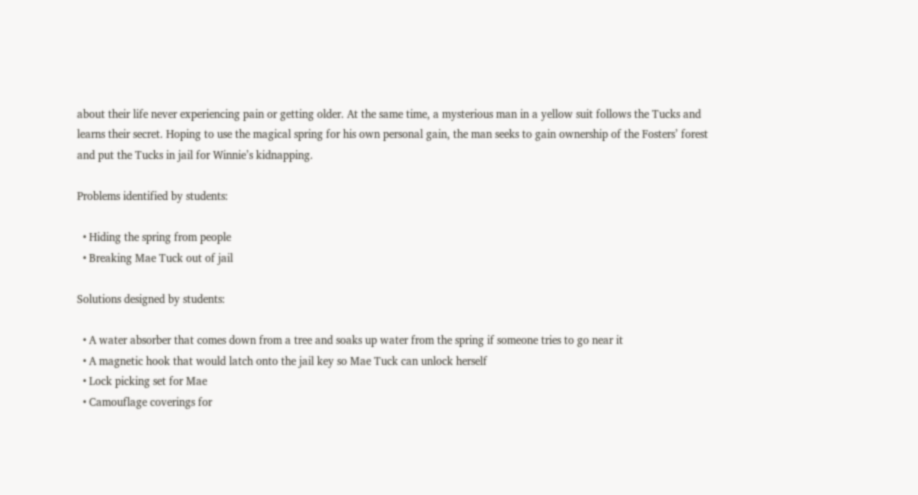about their life never experiencing pain or getting older. At the same time, a mysterious man in a yellow suit follows the Tucks and learns their secret. Hoping to use the magical spring for his own personal gain, the man seeks to gain ownership of the Fosters’ forest and put the Tucks in jail for Winnie’s kidnapping.

Problems identified by students:

  • Hiding the spring from people
  • Breaking Mae Tuck out of jail

Solutions designed by students:

  • A water absorber that comes down from a tree and soaks up water from the spring if someone tries to go near it
  • A magnetic hook that would latch onto the jail key so Mae Tuck can unlock herself
  • Lock picking set for Mae
  • Camouflage coverings for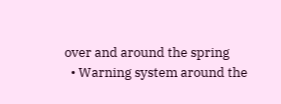over and around the spring
  • Warning system around the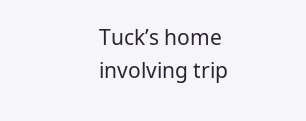Tuck’s home involving trip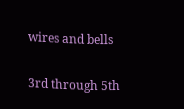wires and bells

3rd through 5th